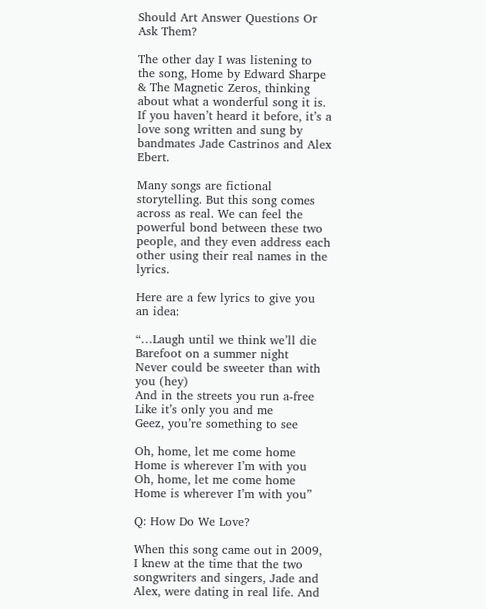Should Art Answer Questions Or Ask Them?

The other day I was listening to the song, Home by Edward Sharpe & The Magnetic Zeros, thinking about what a wonderful song it is. If you haven’t heard it before, it’s a love song written and sung by bandmates Jade Castrinos and Alex Ebert.

Many songs are fictional storytelling. But this song comes across as real. We can feel the powerful bond between these two people, and they even address each other using their real names in the lyrics.

Here are a few lyrics to give you an idea:

“…Laugh until we think we’ll die
Barefoot on a summer night
Never could be sweeter than with you (hey)
And in the streets you run a-free
Like it’s only you and me
Geez, you’re something to see

Oh, home, let me come home
Home is wherever I’m with you
Oh, home, let me come home
Home is wherever I’m with you”

Q: How Do We Love?

When this song came out in 2009, I knew at the time that the two songwriters and singers, Jade and Alex, were dating in real life. And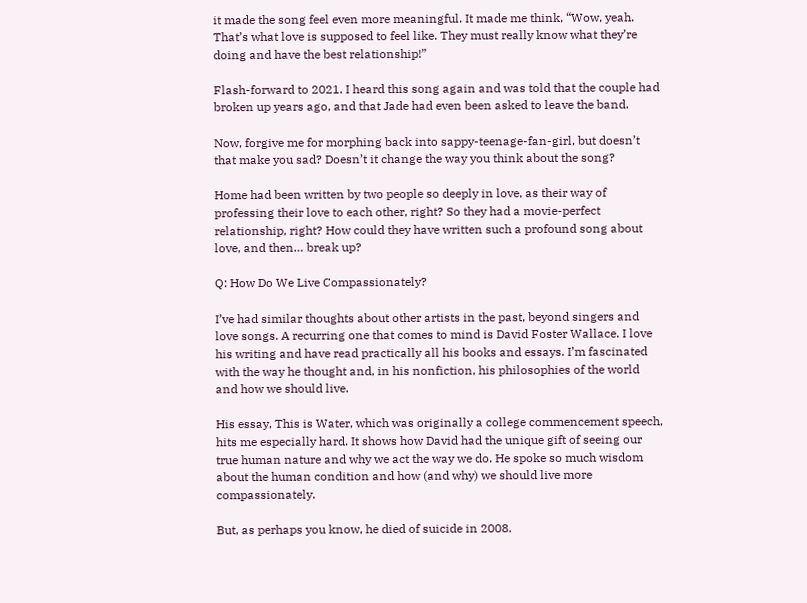it made the song feel even more meaningful. It made me think, “Wow, yeah. That’s what love is supposed to feel like. They must really know what they’re doing and have the best relationship!”

Flash-forward to 2021. I heard this song again and was told that the couple had broken up years ago, and that Jade had even been asked to leave the band.

Now, forgive me for morphing back into sappy-teenage-fan-girl, but doesn’t that make you sad? Doesn’t it change the way you think about the song?

Home had been written by two people so deeply in love, as their way of professing their love to each other, right? So they had a movie-perfect relationship, right? How could they have written such a profound song about love, and then… break up?

Q: How Do We Live Compassionately?

I’ve had similar thoughts about other artists in the past, beyond singers and love songs. A recurring one that comes to mind is David Foster Wallace. I love his writing and have read practically all his books and essays. I’m fascinated with the way he thought and, in his nonfiction, his philosophies of the world and how we should live.

His essay, This is Water, which was originally a college commencement speech, hits me especially hard. It shows how David had the unique gift of seeing our true human nature and why we act the way we do. He spoke so much wisdom about the human condition and how (and why) we should live more compassionately.

But, as perhaps you know, he died of suicide in 2008.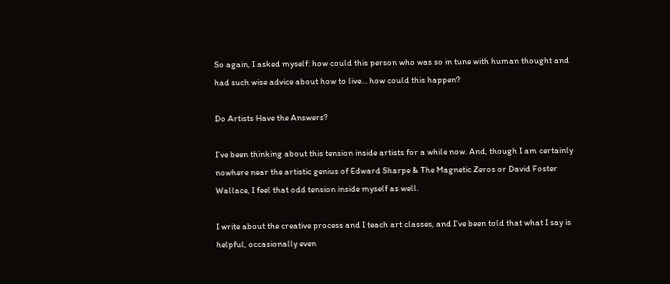So again, I asked myself: how could this person who was so in tune with human thought and had such wise advice about how to live… how could this happen?

Do Artists Have the Answers?

I’ve been thinking about this tension inside artists for a while now. And, though I am certainly nowhere near the artistic genius of Edward Sharpe & The Magnetic Zeros or David Foster Wallace, I feel that odd tension inside myself as well.

I write about the creative process and I teach art classes, and I’ve been told that what I say is helpful, occasionally even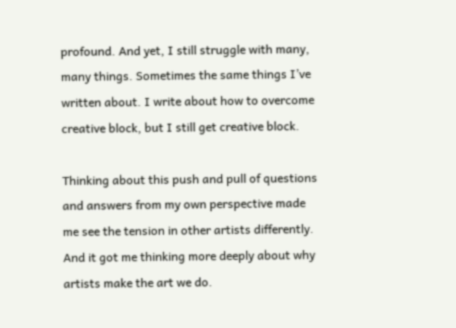profound. And yet, I still struggle with many, many things. Sometimes the same things I’ve written about. I write about how to overcome creative block, but I still get creative block.

Thinking about this push and pull of questions and answers from my own perspective made me see the tension in other artists differently. And it got me thinking more deeply about why artists make the art we do.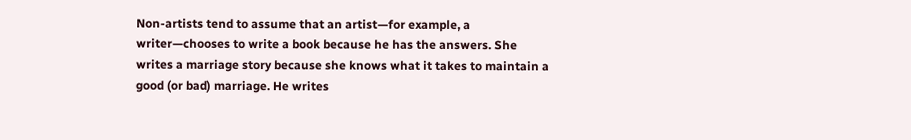Non-artists tend to assume that an artist—for example, a writer—chooses to write a book because he has the answers. She writes a marriage story because she knows what it takes to maintain a good (or bad) marriage. He writes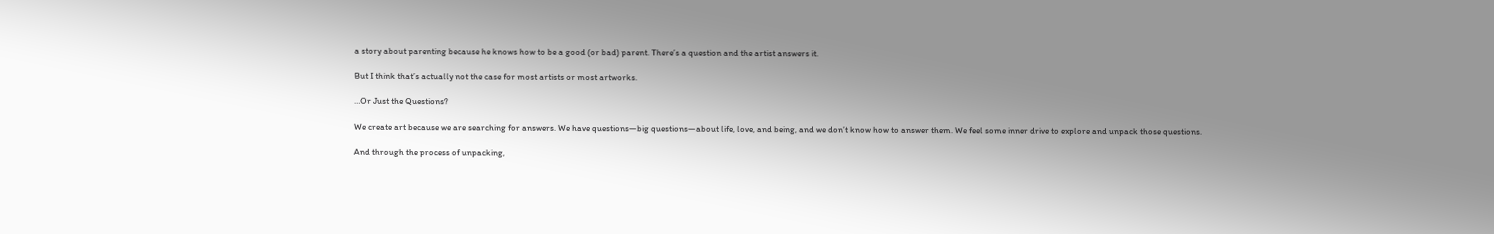a story about parenting because he knows how to be a good (or bad) parent. There’s a question and the artist answers it.

But I think that’s actually not the case for most artists or most artworks.

…Or Just the Questions?

We create art because we are searching for answers. We have questions—big questions—about life, love, and being, and we don’t know how to answer them. We feel some inner drive to explore and unpack those questions.

And through the process of unpacking,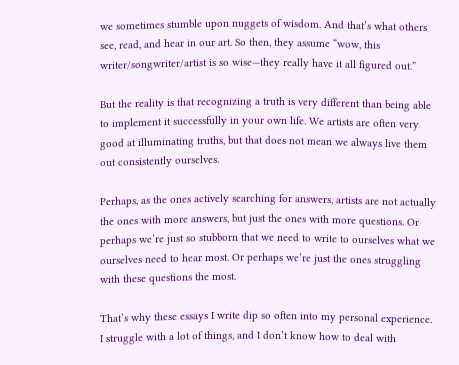we sometimes stumble upon nuggets of wisdom. And that’s what others see, read, and hear in our art. So then, they assume “wow, this writer/songwriter/artist is so wise—they really have it all figured out.”

But the reality is that recognizing a truth is very different than being able to implement it successfully in your own life. We artists are often very good at illuminating truths, but that does not mean we always live them out consistently ourselves.

Perhaps, as the ones actively searching for answers, artists are not actually the ones with more answers, but just the ones with more questions. Or perhaps we’re just so stubborn that we need to write to ourselves what we ourselves need to hear most. Or perhaps we’re just the ones struggling with these questions the most.

That’s why these essays I write dip so often into my personal experience. I struggle with a lot of things, and I don’t know how to deal with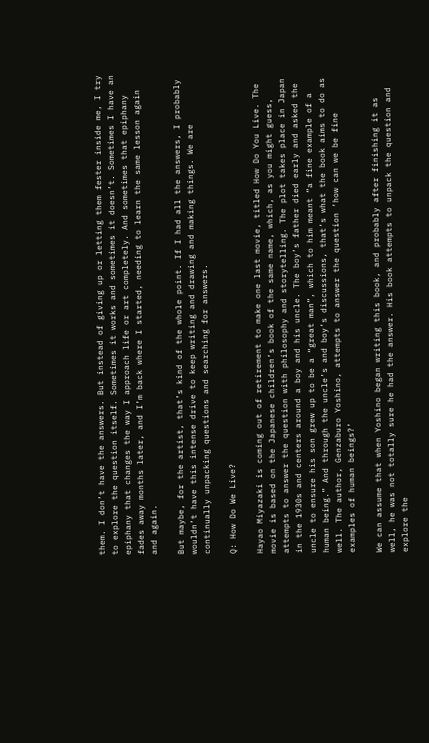them. I don’t have the answers. But instead of giving up or letting them fester inside me, I try to explore the question itself. Sometimes it works and sometimes it doesn’t. Sometimes I have an epiphany that changes the way I approach life or art completely. And sometimes that epiphany fades away months later, and I’m back where I started, needing to learn the same lesson again and again.

But maybe, for the artist, that’s kind of the whole point. If I had all the answers, I probably wouldn’t have this intense drive to keep writing and drawing and making things. We are continually unpacking questions and searching for answers.

Q: How Do We Live?

Hayao Miyazaki is coming out of retirement to make one last movie, titled How Do You Live. The movie is based on the Japanese children’s book of the same name, which, as you might guess, attempts to answer the question with philosophy and storytelling. The plot takes place in Japan in the 1930s and centers around a boy and his uncle. The boy’s father died early and asked the uncle to ensure his son grew up to be a “great man”, which to him meant “a fine example of a human being.” And through the uncle’s and boy’s discussions, that’s what the book aims to do as well. The author, Genzaburo Yoshino, attempts to answer the question ‘how can we be fine examples of human beings?’

We can assume that when Yoshino began writing this book, and probably after finishing it as well, he was not totally sure he had the answer. His book attempts to unpack the question and explore the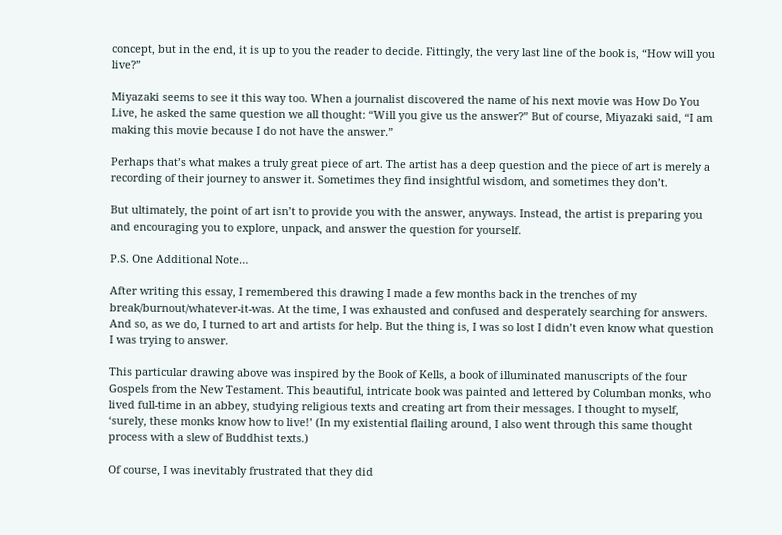concept, but in the end, it is up to you the reader to decide. Fittingly, the very last line of the book is, “How will you live?”

Miyazaki seems to see it this way too. When a journalist discovered the name of his next movie was How Do You Live, he asked the same question we all thought: “Will you give us the answer?” But of course, Miyazaki said, “I am making this movie because I do not have the answer.”

Perhaps that’s what makes a truly great piece of art. The artist has a deep question and the piece of art is merely a recording of their journey to answer it. Sometimes they find insightful wisdom, and sometimes they don’t.

But ultimately, the point of art isn’t to provide you with the answer, anyways. Instead, the artist is preparing you and encouraging you to explore, unpack, and answer the question for yourself.

P.S. One Additional Note…

After writing this essay, I remembered this drawing I made a few months back in the trenches of my break/burnout/whatever-it-was. At the time, I was exhausted and confused and desperately searching for answers. And so, as we do, I turned to art and artists for help. But the thing is, I was so lost I didn’t even know what question I was trying to answer.

This particular drawing above was inspired by the Book of Kells, a book of illuminated manuscripts of the four Gospels from the New Testament. This beautiful, intricate book was painted and lettered by Columban monks, who lived full-time in an abbey, studying religious texts and creating art from their messages. I thought to myself, ‘surely, these monks know how to live!’ (In my existential flailing around, I also went through this same thought process with a slew of Buddhist texts.)

Of course, I was inevitably frustrated that they did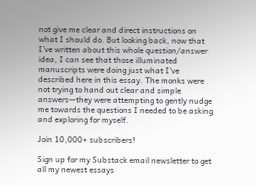not give me clear and direct instructions on what I should do. But looking back, now that I’ve written about this whole question/answer idea, I can see that those illuminated manuscripts were doing just what I’ve described here in this essay. The monks were not trying to hand out clear and simple answers—they were attempting to gently nudge me towards the questions I needed to be asking and exploring for myself.

Join 10,000+ subscribers!

Sign up for my Substack email newsletter to get all my newest essays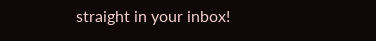straight in your inbox!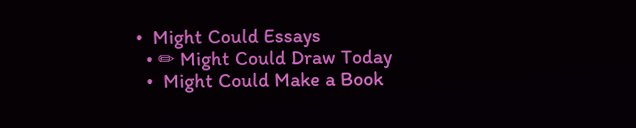•  Might Could Essays
  • ✏ Might Could Draw Today
  •  Might Could Make a Book